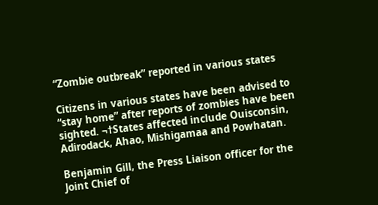“Zombie outbreak” reported in various states

Citizens in various states have been advised to “stay home” after reports of zombies have been sighted. ¬†States affected include Ouisconsin, Adirodack, Ahao, Mishigamaa and Powhatan.

Benjamin Gill, the Press Liaison officer for the Joint Chief of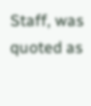Staff, was quoted as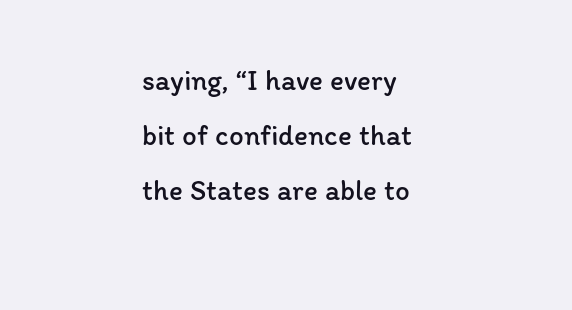saying, “I have every bit of confidence that the States are able to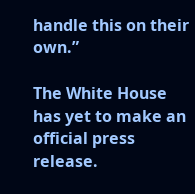handle this on their own.”

The White House has yet to make an official press release.